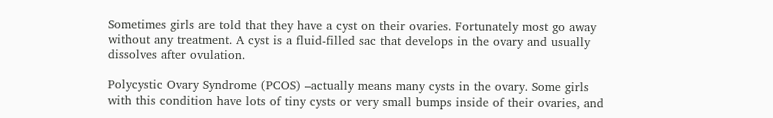Sometimes girls are told that they have a cyst on their ovaries. Fortunately most go away without any treatment. A cyst is a fluid-filled sac that develops in the ovary and usually dissolves after ovulation.

Polycystic Ovary Syndrome (PCOS) –actually means many cysts in the ovary. Some girls with this condition have lots of tiny cysts or very small bumps inside of their ovaries, and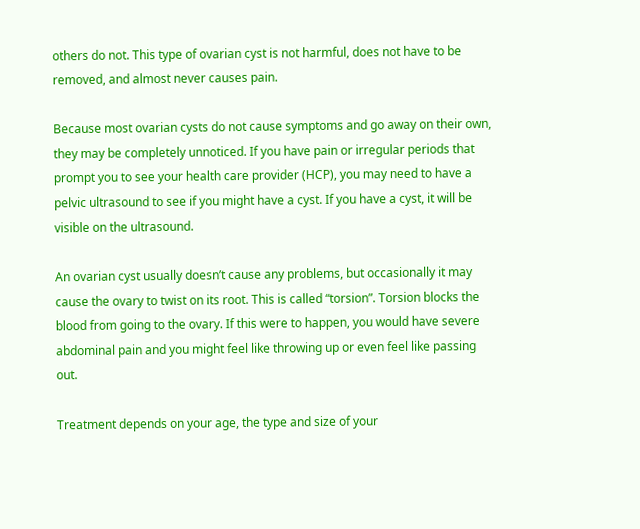others do not. This type of ovarian cyst is not harmful, does not have to be removed, and almost never causes pain.

Because most ovarian cysts do not cause symptoms and go away on their own, they may be completely unnoticed. If you have pain or irregular periods that prompt you to see your health care provider (HCP), you may need to have a pelvic ultrasound to see if you might have a cyst. If you have a cyst, it will be visible on the ultrasound.

An ovarian cyst usually doesn’t cause any problems, but occasionally it may cause the ovary to twist on its root. This is called “torsion”. Torsion blocks the blood from going to the ovary. If this were to happen, you would have severe abdominal pain and you might feel like throwing up or even feel like passing out.

Treatment depends on your age, the type and size of your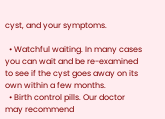cyst, and your symptoms.

  • Watchful waiting. In many cases you can wait and be re-examined to see if the cyst goes away on its own within a few months.
  • Birth control pills. Our doctor may recommend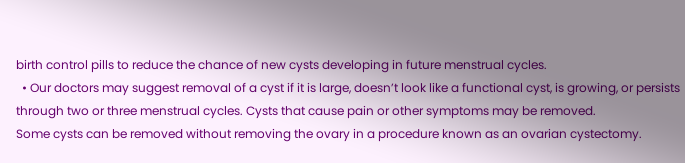birth control pills to reduce the chance of new cysts developing in future menstrual cycles.
  • Our doctors may suggest removal of a cyst if it is large, doesn’t look like a functional cyst, is growing, or persists through two or three menstrual cycles. Cysts that cause pain or other symptoms may be removed.
Some cysts can be removed without removing the ovary in a procedure known as an ovarian cystectomy.